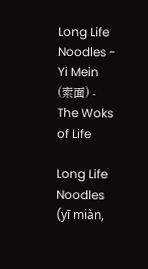Long Life Noodles - Yi Mein (索面) - The Woks of Life

Long Life Noodles (yī miàn,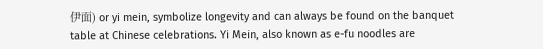伊面) or yi mein, symbolize longevity and can always be found on the banquet table at Chinese celebrations. Yi Mein, also known as e-fu noodles are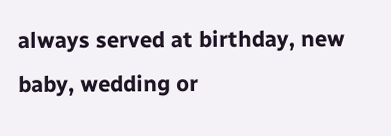always served at birthday, new baby, wedding or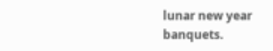lunar new year banquets.